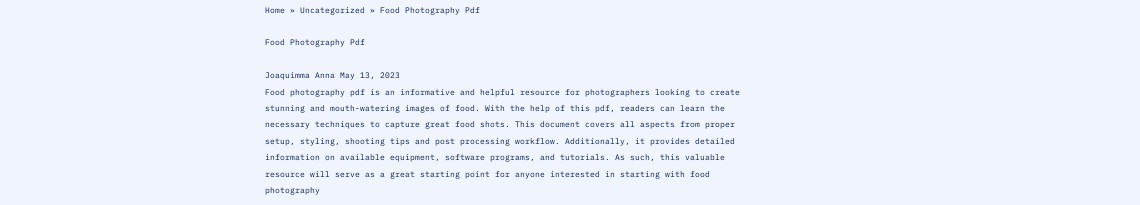Home » Uncategorized » Food Photography Pdf

Food Photography Pdf

Joaquimma Anna May 13, 2023
Food photography pdf is an informative and helpful resource for photographers looking to create stunning and mouth-watering images of food. With the help of this pdf, readers can learn the necessary techniques to capture great food shots. This document covers all aspects from proper setup, styling, shooting tips and post processing workflow. Additionally, it provides detailed information on available equipment, software programs, and tutorials. As such, this valuable resource will serve as a great starting point for anyone interested in starting with food photography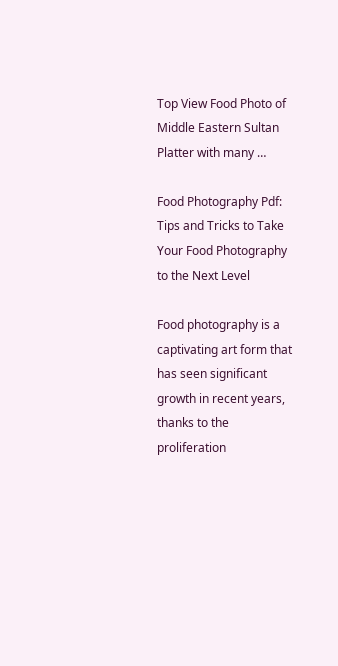Top View Food Photo of Middle Eastern Sultan Platter with many …

Food Photography Pdf: Tips and Tricks to Take Your Food Photography to the Next Level

Food photography is a captivating art form that has seen significant growth in recent years, thanks to the proliferation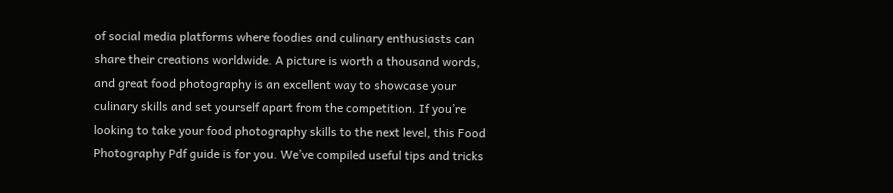of social media platforms where foodies and culinary enthusiasts can share their creations worldwide. A picture is worth a thousand words, and great food photography is an excellent way to showcase your culinary skills and set yourself apart from the competition. If you’re looking to take your food photography skills to the next level, this Food Photography Pdf guide is for you. We’ve compiled useful tips and tricks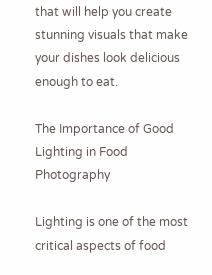that will help you create stunning visuals that make your dishes look delicious enough to eat.

The Importance of Good Lighting in Food Photography

Lighting is one of the most critical aspects of food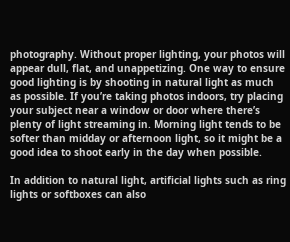photography. Without proper lighting, your photos will appear dull, flat, and unappetizing. One way to ensure good lighting is by shooting in natural light as much as possible. If you’re taking photos indoors, try placing your subject near a window or door where there’s plenty of light streaming in. Morning light tends to be softer than midday or afternoon light, so it might be a good idea to shoot early in the day when possible.

In addition to natural light, artificial lights such as ring lights or softboxes can also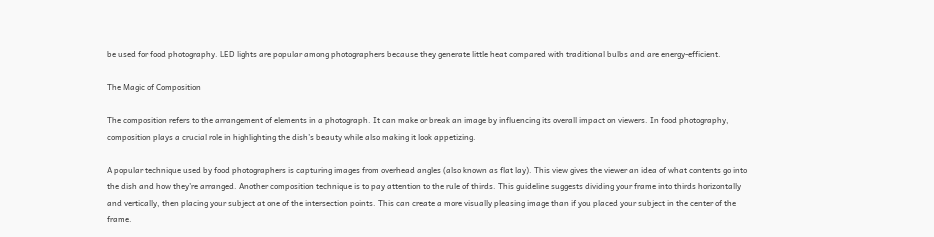be used for food photography. LED lights are popular among photographers because they generate little heat compared with traditional bulbs and are energy-efficient.

The Magic of Composition

The composition refers to the arrangement of elements in a photograph. It can make or break an image by influencing its overall impact on viewers. In food photography, composition plays a crucial role in highlighting the dish’s beauty while also making it look appetizing.

A popular technique used by food photographers is capturing images from overhead angles (also known as flat lay). This view gives the viewer an idea of what contents go into the dish and how they’re arranged. Another composition technique is to pay attention to the rule of thirds. This guideline suggests dividing your frame into thirds horizontally and vertically, then placing your subject at one of the intersection points. This can create a more visually pleasing image than if you placed your subject in the center of the frame.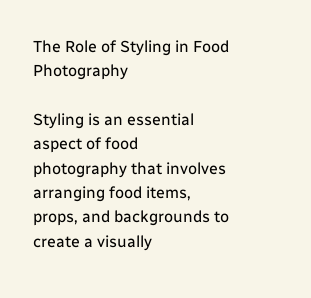The Role of Styling in Food Photography

Styling is an essential aspect of food photography that involves arranging food items, props, and backgrounds to create a visually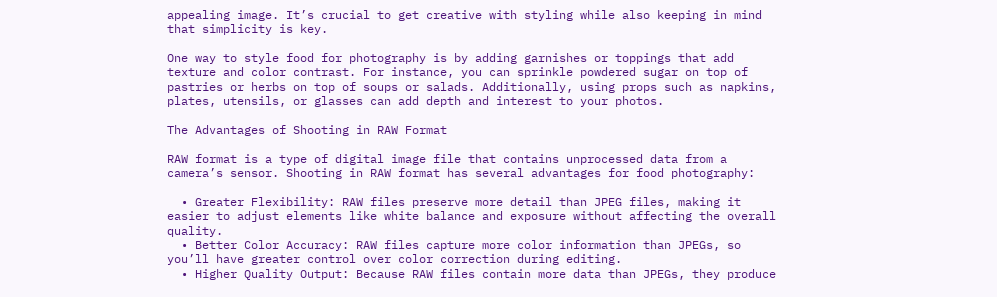appealing image. It’s crucial to get creative with styling while also keeping in mind that simplicity is key.

One way to style food for photography is by adding garnishes or toppings that add texture and color contrast. For instance, you can sprinkle powdered sugar on top of pastries or herbs on top of soups or salads. Additionally, using props such as napkins, plates, utensils, or glasses can add depth and interest to your photos.

The Advantages of Shooting in RAW Format

RAW format is a type of digital image file that contains unprocessed data from a camera’s sensor. Shooting in RAW format has several advantages for food photography:

  • Greater Flexibility: RAW files preserve more detail than JPEG files, making it easier to adjust elements like white balance and exposure without affecting the overall quality.
  • Better Color Accuracy: RAW files capture more color information than JPEGs, so you’ll have greater control over color correction during editing.
  • Higher Quality Output: Because RAW files contain more data than JPEGs, they produce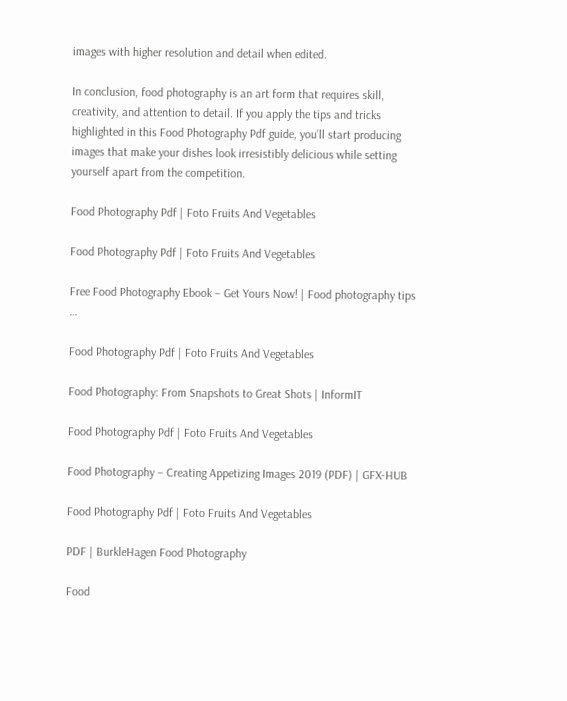images with higher resolution and detail when edited.

In conclusion, food photography is an art form that requires skill, creativity, and attention to detail. If you apply the tips and tricks highlighted in this Food Photography Pdf guide, you’ll start producing images that make your dishes look irresistibly delicious while setting yourself apart from the competition.

Food Photography Pdf | Foto Fruits And Vegetables

Food Photography Pdf | Foto Fruits And Vegetables

Free Food Photography Ebook – Get Yours Now! | Food photography tips …

Food Photography Pdf | Foto Fruits And Vegetables

Food Photography: From Snapshots to Great Shots | InformIT

Food Photography Pdf | Foto Fruits And Vegetables

Food Photography – Creating Appetizing Images 2019 (PDF) | GFX-HUB

Food Photography Pdf | Foto Fruits And Vegetables

PDF | BurkleHagen Food Photography

Food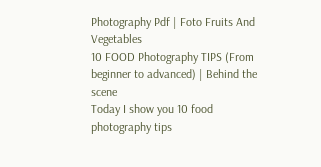Photography Pdf | Foto Fruits And Vegetables
10 FOOD Photography TIPS (From beginner to advanced) | Behind the scene
Today I show you 10 food photography tips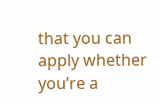that you can apply whether you’re a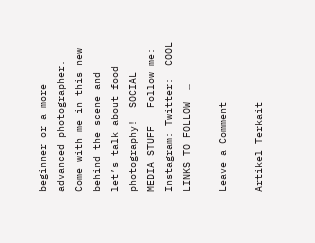beginner or a more advanced photographer. Come with me in this new behind the scene and let’s talk about food photography!  SOCIAL MEDIA STUFF   Follow me: Instagram: Twitter:  COOL LINKS TO FOLLOW  …

Leave a Comment

Artikel Terkait